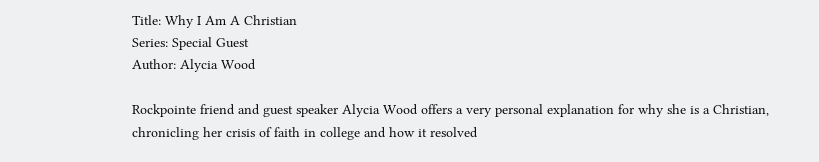Title: Why I Am A Christian
Series: Special Guest
Author: Alycia Wood

Rockpointe friend and guest speaker Alycia Wood offers a very personal explanation for why she is a Christian, chronicling her crisis of faith in college and how it resolved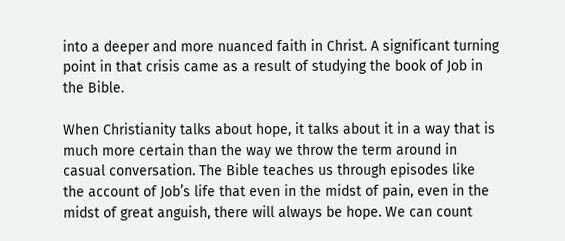into a deeper and more nuanced faith in Christ. A significant turning point in that crisis came as a result of studying the book of Job in the Bible.

When Christianity talks about hope, it talks about it in a way that is much more certain than the way we throw the term around in casual conversation. The Bible teaches us through episodes like the account of Job’s life that even in the midst of pain, even in the midst of great anguish, there will always be hope. We can count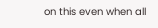on this even when all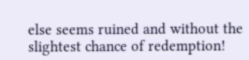else seems ruined and without the slightest chance of redemption!